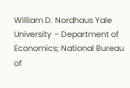William D. Nordhaus Yale University – Department of Economics; National Bureau of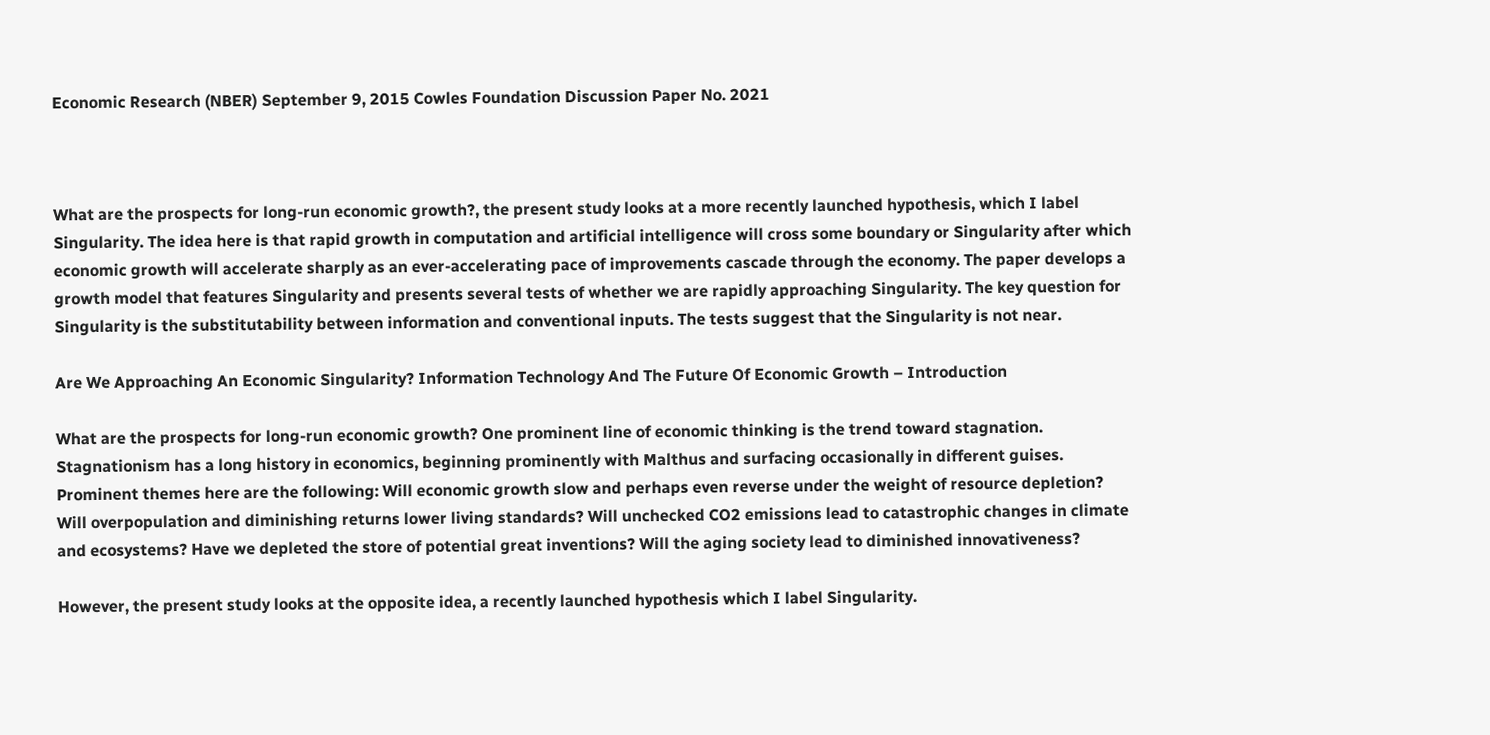Economic Research (NBER) September 9, 2015 Cowles Foundation Discussion Paper No. 2021



What are the prospects for long-run economic growth?, the present study looks at a more recently launched hypothesis, which I label Singularity. The idea here is that rapid growth in computation and artificial intelligence will cross some boundary or Singularity after which economic growth will accelerate sharply as an ever-accelerating pace of improvements cascade through the economy. The paper develops a growth model that features Singularity and presents several tests of whether we are rapidly approaching Singularity. The key question for Singularity is the substitutability between information and conventional inputs. The tests suggest that the Singularity is not near.

Are We Approaching An Economic Singularity? Information Technology And The Future Of Economic Growth – Introduction

What are the prospects for long-run economic growth? One prominent line of economic thinking is the trend toward stagnation. Stagnationism has a long history in economics, beginning prominently with Malthus and surfacing occasionally in different guises. Prominent themes here are the following: Will economic growth slow and perhaps even reverse under the weight of resource depletion? Will overpopulation and diminishing returns lower living standards? Will unchecked CO2 emissions lead to catastrophic changes in climate and ecosystems? Have we depleted the store of potential great inventions? Will the aging society lead to diminished innovativeness?

However, the present study looks at the opposite idea, a recently launched hypothesis which I label Singularity.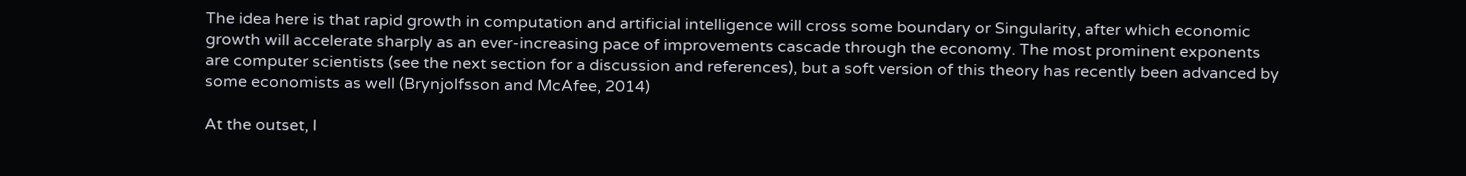The idea here is that rapid growth in computation and artificial intelligence will cross some boundary or Singularity, after which economic growth will accelerate sharply as an ever-increasing pace of improvements cascade through the economy. The most prominent exponents are computer scientists (see the next section for a discussion and references), but a soft version of this theory has recently been advanced by some economists as well (Brynjolfsson and McAfee, 2014)

At the outset, I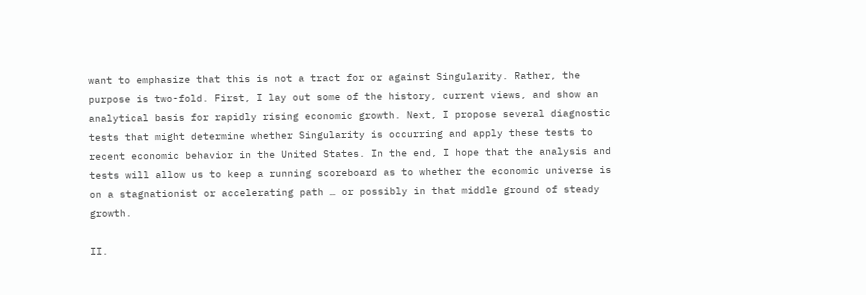want to emphasize that this is not a tract for or against Singularity. Rather, the purpose is two-fold. First, I lay out some of the history, current views, and show an analytical basis for rapidly rising economic growth. Next, I propose several diagnostic tests that might determine whether Singularity is occurring and apply these tests to recent economic behavior in the United States. In the end, I hope that the analysis and tests will allow us to keep a running scoreboard as to whether the economic universe is on a stagnationist or accelerating path … or possibly in that middle ground of steady growth.

II.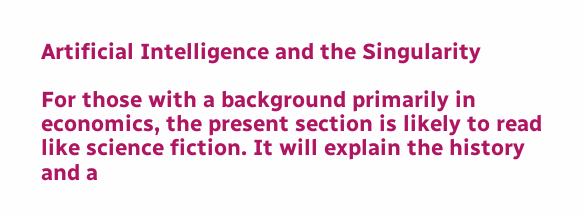Artificial Intelligence and the Singularity

For those with a background primarily in economics, the present section is likely to read like science fiction. It will explain the history and a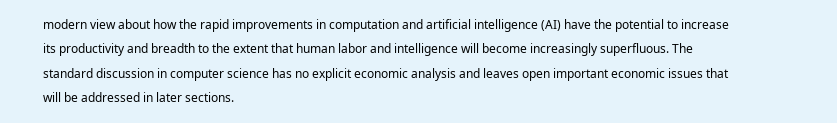modern view about how the rapid improvements in computation and artificial intelligence (AI) have the potential to increase its productivity and breadth to the extent that human labor and intelligence will become increasingly superfluous. The standard discussion in computer science has no explicit economic analysis and leaves open important economic issues that will be addressed in later sections.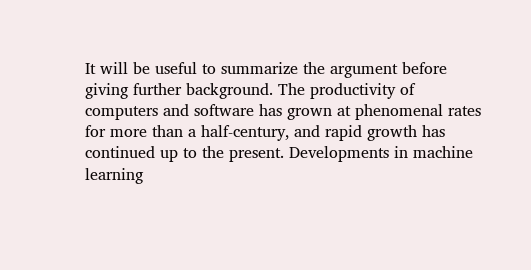It will be useful to summarize the argument before giving further background. The productivity of computers and software has grown at phenomenal rates for more than a half-century, and rapid growth has continued up to the present. Developments in machine learning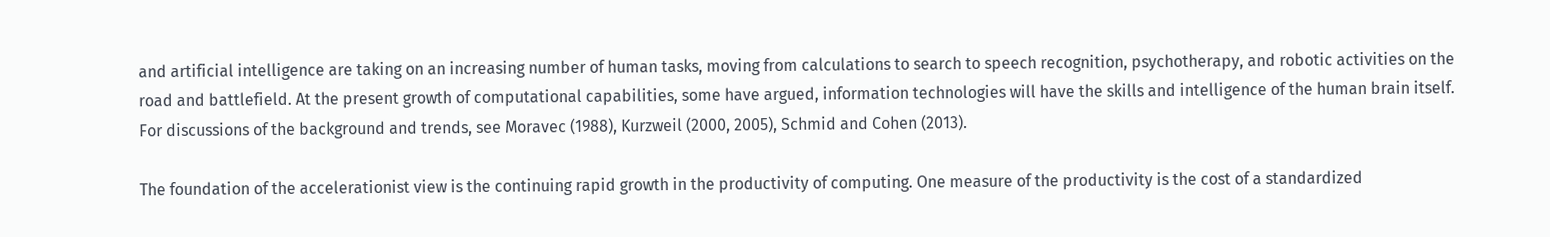and artificial intelligence are taking on an increasing number of human tasks, moving from calculations to search to speech recognition, psychotherapy, and robotic activities on the road and battlefield. At the present growth of computational capabilities, some have argued, information technologies will have the skills and intelligence of the human brain itself. For discussions of the background and trends, see Moravec (1988), Kurzweil (2000, 2005), Schmid and Cohen (2013).

The foundation of the accelerationist view is the continuing rapid growth in the productivity of computing. One measure of the productivity is the cost of a standardized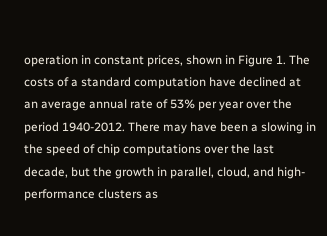operation in constant prices, shown in Figure 1. The costs of a standard computation have declined at an average annual rate of 53% per year over the period 1940-2012. There may have been a slowing in the speed of chip computations over the last decade, but the growth in parallel, cloud, and high-performance clusters as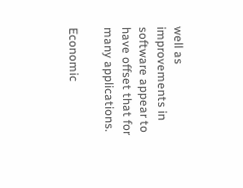well as improvements in software appear to have offset that for many applications.

Economic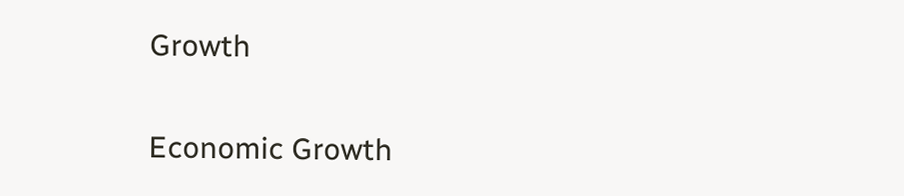Growth

Economic Growth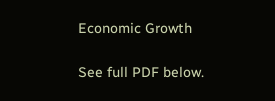Economic Growth

See full PDF below.